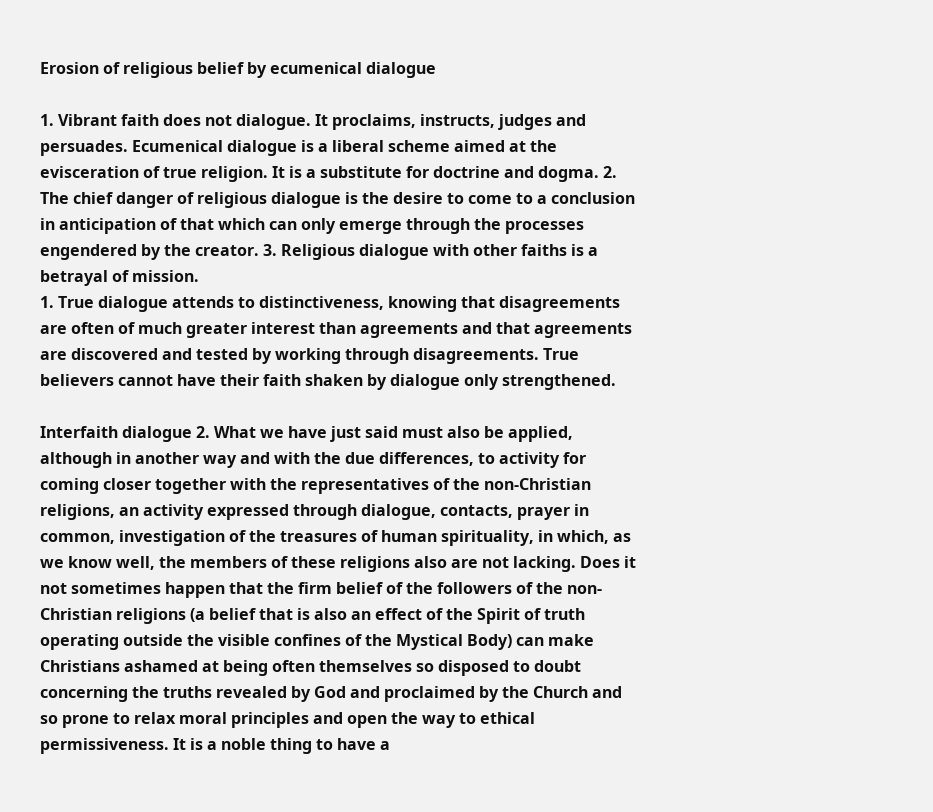Erosion of religious belief by ecumenical dialogue

1. Vibrant faith does not dialogue. It proclaims, instructs, judges and persuades. Ecumenical dialogue is a liberal scheme aimed at the evisceration of true religion. It is a substitute for doctrine and dogma. 2. The chief danger of religious dialogue is the desire to come to a conclusion in anticipation of that which can only emerge through the processes engendered by the creator. 3. Religious dialogue with other faiths is a betrayal of mission.
1. True dialogue attends to distinctiveness, knowing that disagreements are often of much greater interest than agreements and that agreements are discovered and tested by working through disagreements. True believers cannot have their faith shaken by dialogue only strengthened.

Interfaith dialogue 2. What we have just said must also be applied, although in another way and with the due differences, to activity for coming closer together with the representatives of the non-Christian religions, an activity expressed through dialogue, contacts, prayer in common, investigation of the treasures of human spirituality, in which, as we know well, the members of these religions also are not lacking. Does it not sometimes happen that the firm belief of the followers of the non-Christian religions (a belief that is also an effect of the Spirit of truth operating outside the visible confines of the Mystical Body) can make Christians ashamed at being often themselves so disposed to doubt concerning the truths revealed by God and proclaimed by the Church and so prone to relax moral principles and open the way to ethical permissiveness. It is a noble thing to have a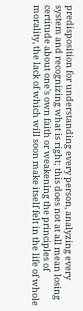predisposition for understanding every person, analyzing every system and recognizing what is right; this does not at all mean losing certitude about one's own faith or weakening the principles of morality, the lack of which will soon make itself felt in the life of whole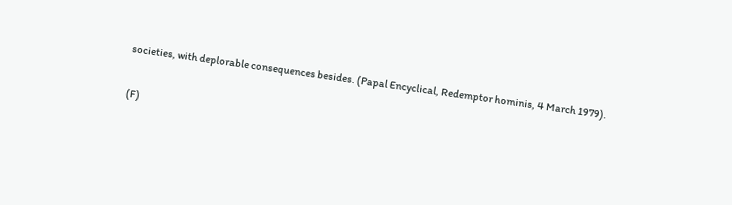societies, with deplorable consequences besides. (Papal Encyclical, Redemptor hominis, 4 March 1979).

(F)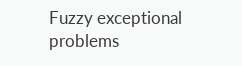Fuzzy exceptional problems